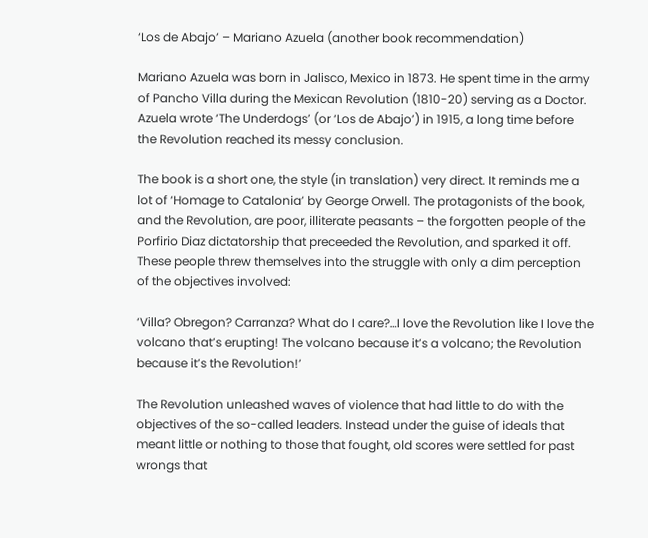‘Los de Abajo’ – Mariano Azuela (another book recommendation)

Mariano Azuela was born in Jalisco, Mexico in 1873. He spent time in the army of Pancho Villa during the Mexican Revolution (1810-20) serving as a Doctor. Azuela wrote ‘The Underdogs’ (or ‘Los de Abajo’) in 1915, a long time before the Revolution reached its messy conclusion.

The book is a short one, the style (in translation) very direct. It reminds me a lot of ‘Homage to Catalonia’ by George Orwell. The protagonists of the book, and the Revolution, are poor, illiterate peasants – the forgotten people of the Porfirio Diaz dictatorship that preceeded the Revolution, and sparked it off. These people threw themselves into the struggle with only a dim perception of the objectives involved:

‘Villa? Obregon? Carranza? What do I care?…I love the Revolution like I love the volcano that’s erupting! The volcano because it’s a volcano; the Revolution because it’s the Revolution!’

The Revolution unleashed waves of violence that had little to do with the objectives of the so-called leaders. Instead under the guise of ideals that meant little or nothing to those that fought, old scores were settled for past wrongs that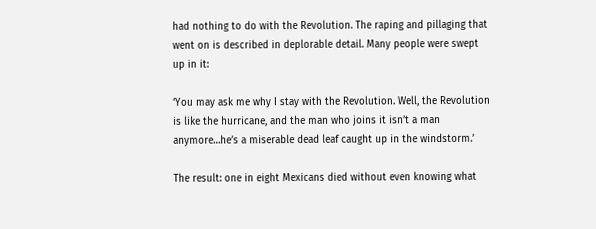had nothing to do with the Revolution. The raping and pillaging that went on is described in deplorable detail. Many people were swept up in it:

‘You may ask me why I stay with the Revolution. Well, the Revolution is like the hurricane, and the man who joins it isn’t a man anymore…he’s a miserable dead leaf caught up in the windstorm.’

The result: one in eight Mexicans died without even knowing what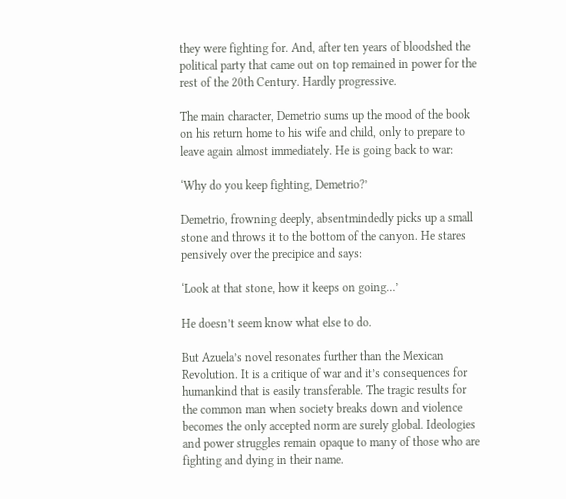they were fighting for. And, after ten years of bloodshed the political party that came out on top remained in power for the rest of the 20th Century. Hardly progressive.

The main character, Demetrio sums up the mood of the book on his return home to his wife and child, only to prepare to leave again almost immediately. He is going back to war:

‘Why do you keep fighting, Demetrio?’

Demetrio, frowning deeply, absentmindedly picks up a small stone and throws it to the bottom of the canyon. He stares pensively over the precipice and says:

‘Look at that stone, how it keeps on going…’

He doesn’t seem know what else to do.

But Azuela’s novel resonates further than the Mexican Revolution. It is a critique of war and it’s consequences for humankind that is easily transferable. The tragic results for the common man when society breaks down and violence becomes the only accepted norm are surely global. Ideologies and power struggles remain opaque to many of those who are fighting and dying in their name.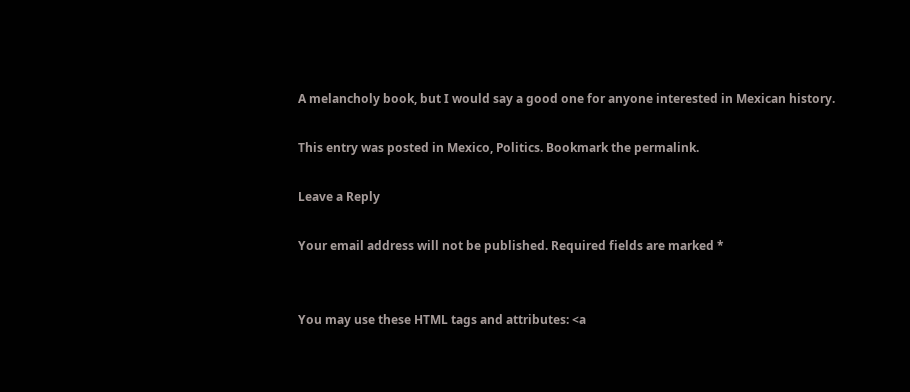A melancholy book, but I would say a good one for anyone interested in Mexican history.

This entry was posted in Mexico, Politics. Bookmark the permalink.

Leave a Reply

Your email address will not be published. Required fields are marked *


You may use these HTML tags and attributes: <a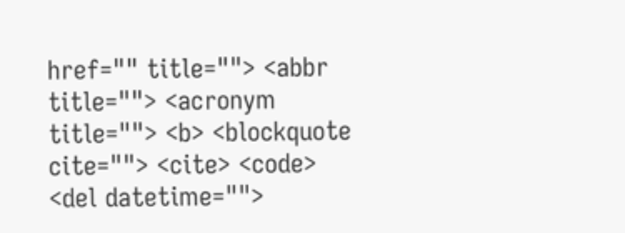href="" title=""> <abbr title=""> <acronym title=""> <b> <blockquote cite=""> <cite> <code> <del datetime="">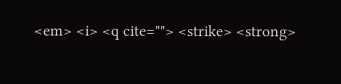<em> <i> <q cite=""> <strike> <strong>